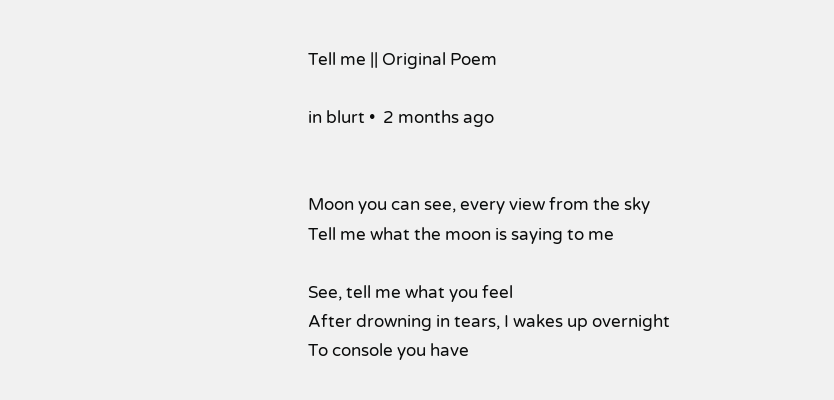Tell me || Original Poem

in blurt •  2 months ago


Moon you can see, every view from the sky
Tell me what the moon is saying to me

See, tell me what you feel
After drowning in tears, I wakes up overnight
To console you have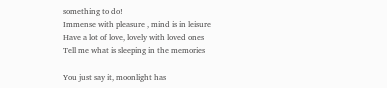something to do!
Immense with pleasure , mind is in leisure
Have a lot of love, lovely with loved ones
Tell me what is sleeping in the memories

You just say it, moonlight has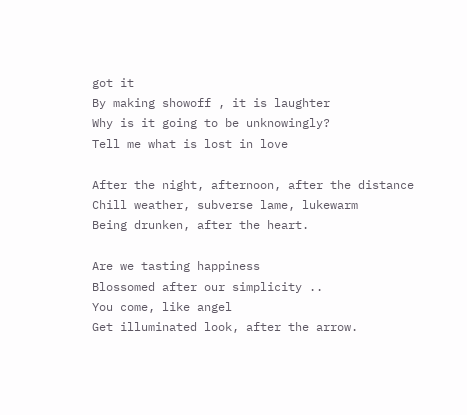got it
By making showoff , it is laughter
Why is it going to be unknowingly?
Tell me what is lost in love

After the night, afternoon, after the distance
Chill weather, subverse lame, lukewarm
Being drunken, after the heart.

Are we tasting happiness
Blossomed after our simplicity ..
You come, like angel
Get illuminated look, after the arrow.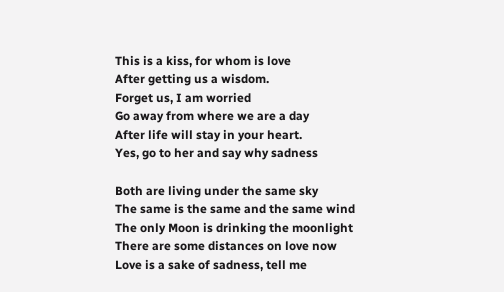This is a kiss, for whom is love
After getting us a wisdom.
Forget us, I am worried
Go away from where we are a day
After life will stay in your heart.
Yes, go to her and say why sadness

Both are living under the same sky
The same is the same and the same wind
The only Moon is drinking the moonlight
There are some distances on love now
Love is a sake of sadness, tell me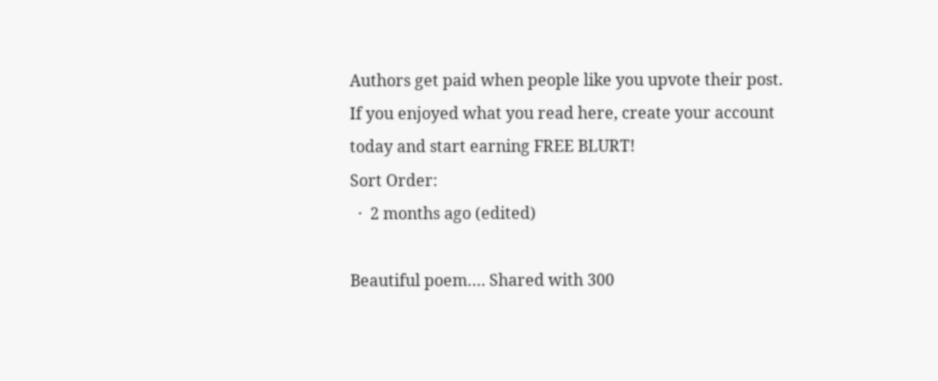Authors get paid when people like you upvote their post.
If you enjoyed what you read here, create your account today and start earning FREE BLURT!
Sort Order:
  ·  2 months ago (edited)

Beautiful poem…. Shared with 300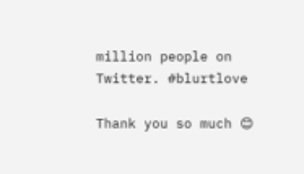million people on Twitter. #blurtlove

Thank you so much 😊